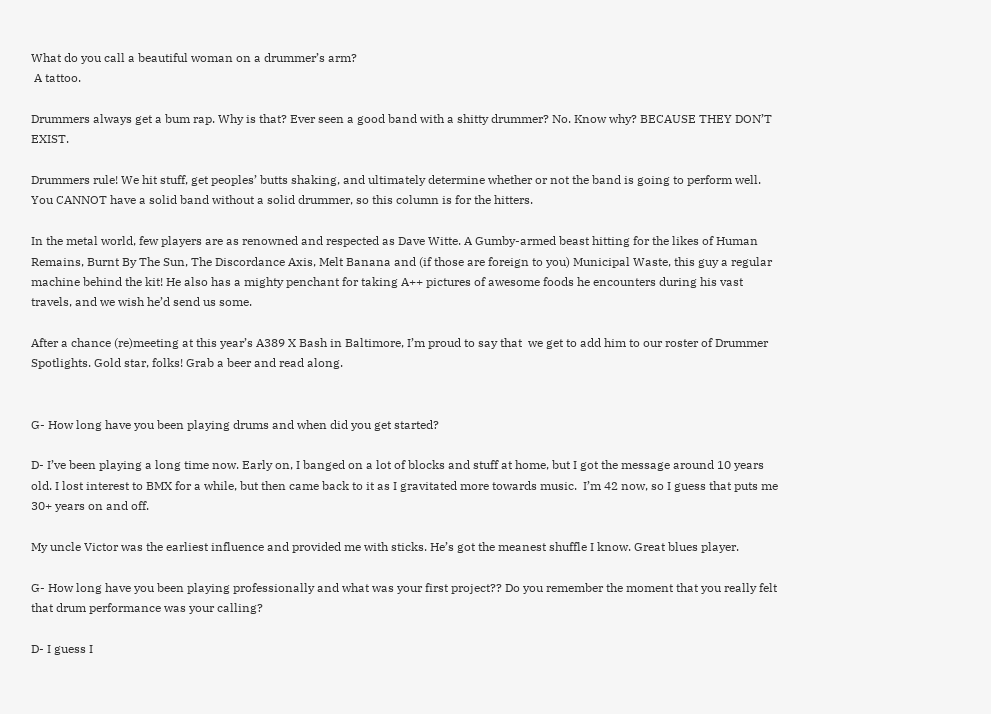What do you call a beautiful woman on a drummer’s arm?
 A tattoo.

Drummers always get a bum rap. Why is that? Ever seen a good band with a shitty drummer? No. Know why? BECAUSE THEY DON’T EXIST.

Drummers rule! We hit stuff, get peoples’ butts shaking, and ultimately determine whether or not the band is going to perform well. You CANNOT have a solid band without a solid drummer, so this column is for the hitters.

In the metal world, few players are as renowned and respected as Dave Witte. A Gumby-armed beast hitting for the likes of Human Remains, Burnt By The Sun, The Discordance Axis, Melt Banana and (if those are foreign to you) Municipal Waste, this guy a regular machine behind the kit! He also has a mighty penchant for taking A++ pictures of awesome foods he encounters during his vast travels, and we wish he’d send us some.

After a chance (re)meeting at this year’s A389 X Bash in Baltimore, I’m proud to say that  we get to add him to our roster of Drummer Spotlights. Gold star, folks! Grab a beer and read along.


G- How long have you been playing drums and when did you get started?

D- I’ve been playing a long time now. Early on, I banged on a lot of blocks and stuff at home, but I got the message around 10 years old. I lost interest to BMX for a while, but then came back to it as I gravitated more towards music.  I’m 42 now, so I guess that puts me 30+ years on and off.

My uncle Victor was the earliest influence and provided me with sticks. He’s got the meanest shuffle I know. Great blues player.

G- How long have you been playing professionally and what was your first project?? Do you remember the moment that you really felt that drum performance was your calling?

D- I guess I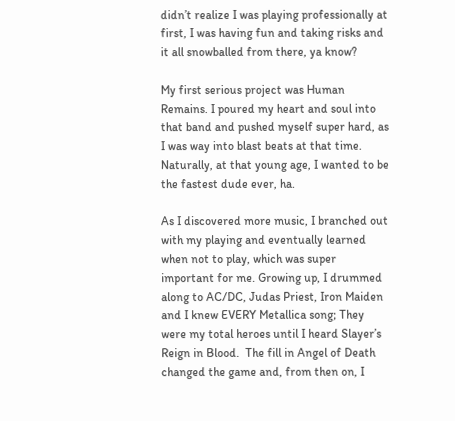didn’t realize I was playing professionally at first, I was having fun and taking risks and it all snowballed from there, ya know?

My first serious project was Human Remains. I poured my heart and soul into that band and pushed myself super hard, as I was way into blast beats at that time. Naturally, at that young age, I wanted to be the fastest dude ever, ha.

As I discovered more music, I branched out with my playing and eventually learned when not to play, which was super important for me. Growing up, I drummed along to AC/DC, Judas Priest, Iron Maiden and I knew EVERY Metallica song; They were my total heroes until I heard Slayer’s Reign in Blood.  The fill in Angel of Death changed the game and, from then on, I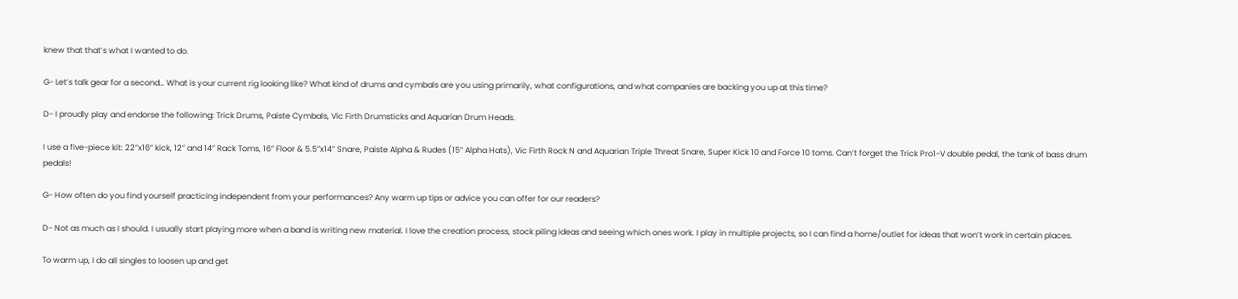knew that that’s what I wanted to do.

G- Let’s talk gear for a second… What is your current rig looking like? What kind of drums and cymbals are you using primarily, what configurations, and what companies are backing you up at this time?

D- I proudly play and endorse the following: Trick Drums, Paiste Cymbals, Vic Firth Drumsticks and Aquarian Drum Heads.

I use a five-piece kit: 22”x16” kick, 12” and 14” Rack Toms, 16” Floor & 5.5”x14” Snare, Paiste Alpha & Rudes (15” Alpha Hats), Vic Firth Rock N and Aquarian Triple Threat Snare, Super Kick 10 and Force 10 toms. Can’t forget the Trick Pro1-V double pedal, the tank of bass drum pedals!

G- How often do you find yourself practicing independent from your performances? Any warm up tips or advice you can offer for our readers?

D- Not as much as I should. I usually start playing more when a band is writing new material. I love the creation process, stock piling ideas and seeing which ones work. I play in multiple projects, so I can find a home/outlet for ideas that won’t work in certain places.

To warm up, I do all singles to loosen up and get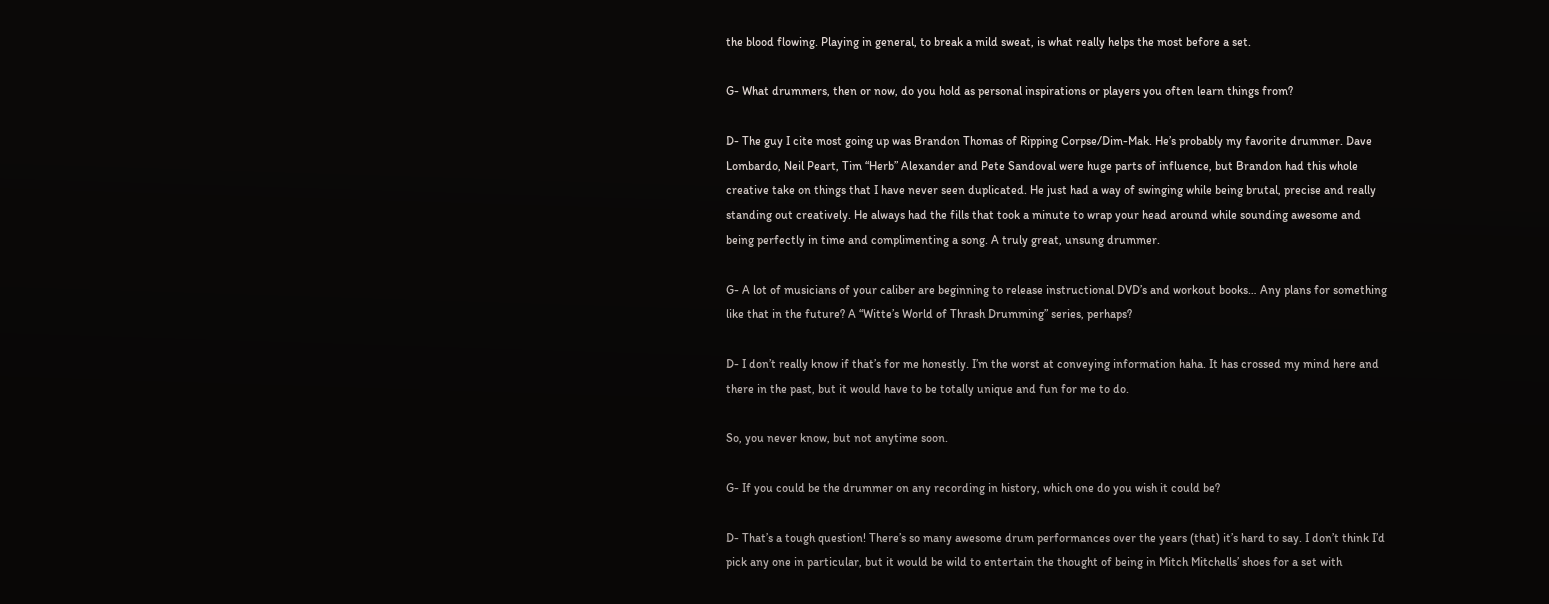the blood flowing. Playing in general, to break a mild sweat, is what really helps the most before a set.

G- What drummers, then or now, do you hold as personal inspirations or players you often learn things from?

D- The guy I cite most going up was Brandon Thomas of Ripping Corpse/Dim-Mak. He’s probably my favorite drummer. Dave Lombardo, Neil Peart, Tim “Herb” Alexander and Pete Sandoval were huge parts of influence, but Brandon had this whole creative take on things that I have never seen duplicated. He just had a way of swinging while being brutal, precise and really standing out creatively. He always had the fills that took a minute to wrap your head around while sounding awesome and being perfectly in time and complimenting a song. A truly great, unsung drummer.

G- A lot of musicians of your caliber are beginning to release instructional DVD’s and workout books… Any plans for something like that in the future? A “Witte’s World of Thrash Drumming” series, perhaps?

D- I don’t really know if that’s for me honestly. I’m the worst at conveying information haha. It has crossed my mind here and there in the past, but it would have to be totally unique and fun for me to do.

So, you never know, but not anytime soon.

G- If you could be the drummer on any recording in history, which one do you wish it could be?

D- That’s a tough question! There’s so many awesome drum performances over the years (that) it’s hard to say. I don’t think I’d pick any one in particular, but it would be wild to entertain the thought of being in Mitch Mitchells’ shoes for a set with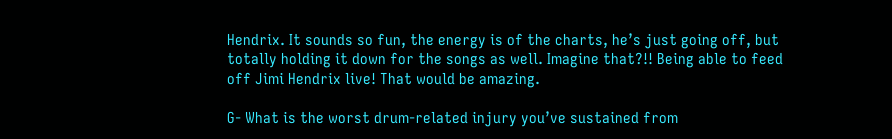Hendrix. It sounds so fun, the energy is of the charts, he’s just going off, but totally holding it down for the songs as well. Imagine that?!! Being able to feed off Jimi Hendrix live! That would be amazing.

G- What is the worst drum-related injury you’ve sustained from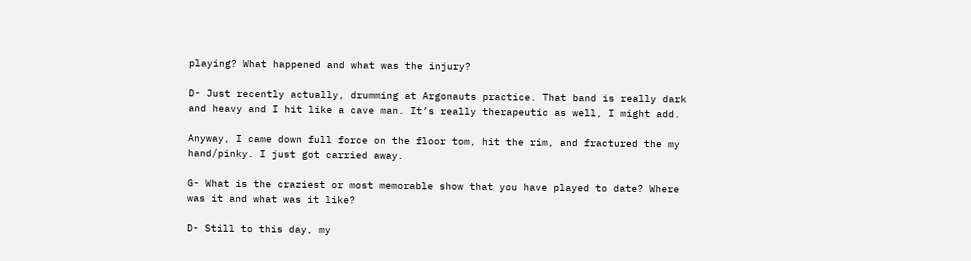playing? What happened and what was the injury?

D- Just recently actually, drumming at Argonauts practice. That band is really dark and heavy and I hit like a cave man. It’s really therapeutic as well, I might add.

Anyway, I came down full force on the floor tom, hit the rim, and fractured the my hand/pinky. I just got carried away.

G- What is the craziest or most memorable show that you have played to date? Where was it and what was it like?

D- Still to this day, my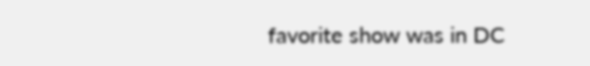favorite show was in DC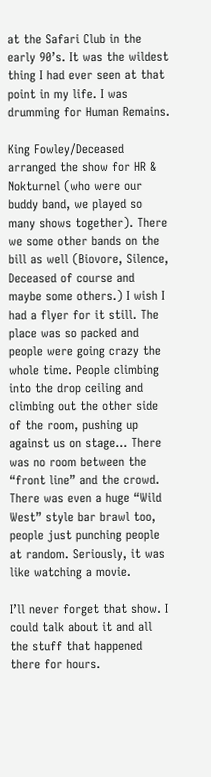at the Safari Club in the early 90’s. It was the wildest thing I had ever seen at that point in my life. I was drumming for Human Remains.

King Fowley/Deceased arranged the show for HR & Nokturnel (who were our buddy band, we played so many shows together). There we some other bands on the bill as well (Biovore, Silence, Deceased of course and maybe some others.) I wish I had a flyer for it still. The place was so packed and people were going crazy the whole time. People climbing into the drop ceiling and climbing out the other side of the room, pushing up against us on stage… There was no room between the “front line” and the crowd. There was even a huge “Wild West” style bar brawl too, people just punching people at random. Seriously, it was like watching a movie.

I’ll never forget that show. I could talk about it and all the stuff that happened there for hours.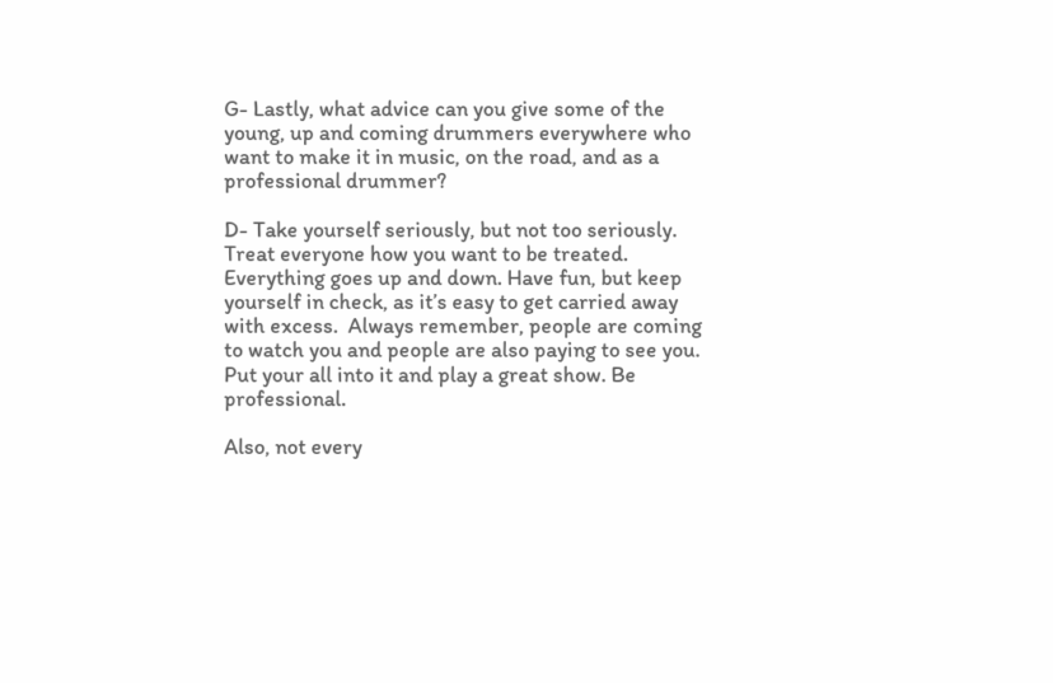G- Lastly, what advice can you give some of the young, up and coming drummers everywhere who want to make it in music, on the road, and as a professional drummer?

D- Take yourself seriously, but not too seriously. Treat everyone how you want to be treated. Everything goes up and down. Have fun, but keep yourself in check, as it’s easy to get carried away with excess.  Always remember, people are coming to watch you and people are also paying to see you. Put your all into it and play a great show. Be professional.

Also, not every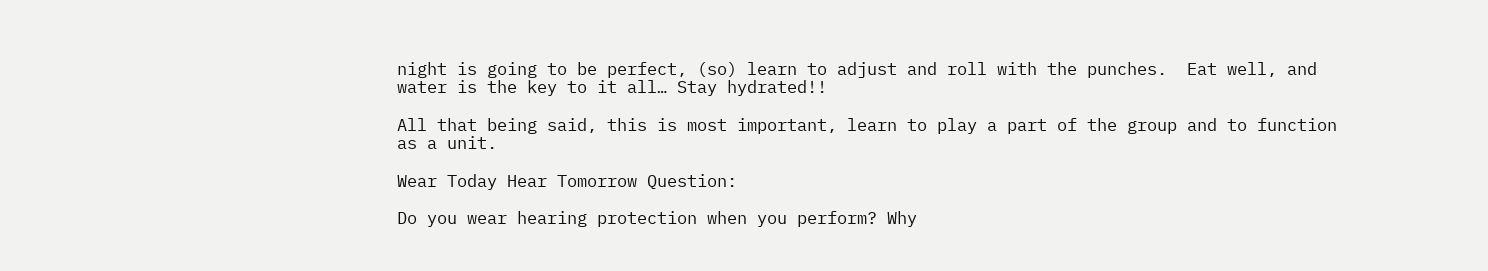night is going to be perfect, (so) learn to adjust and roll with the punches.  Eat well, and water is the key to it all… Stay hydrated!!

All that being said, this is most important, learn to play a part of the group and to function as a unit.

Wear Today Hear Tomorrow Question:

Do you wear hearing protection when you perform? Why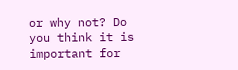or why not? Do you think it is important for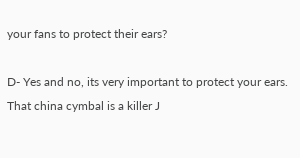your fans to protect their ears?

D- Yes and no, its very important to protect your ears. That china cymbal is a killer J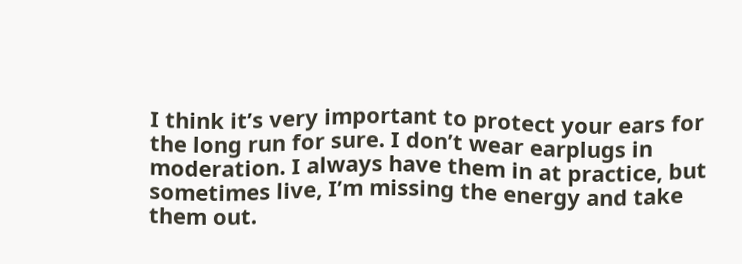I think it’s very important to protect your ears for the long run for sure. I don’t wear earplugs in moderation. I always have them in at practice, but sometimes live, I’m missing the energy and take them out.